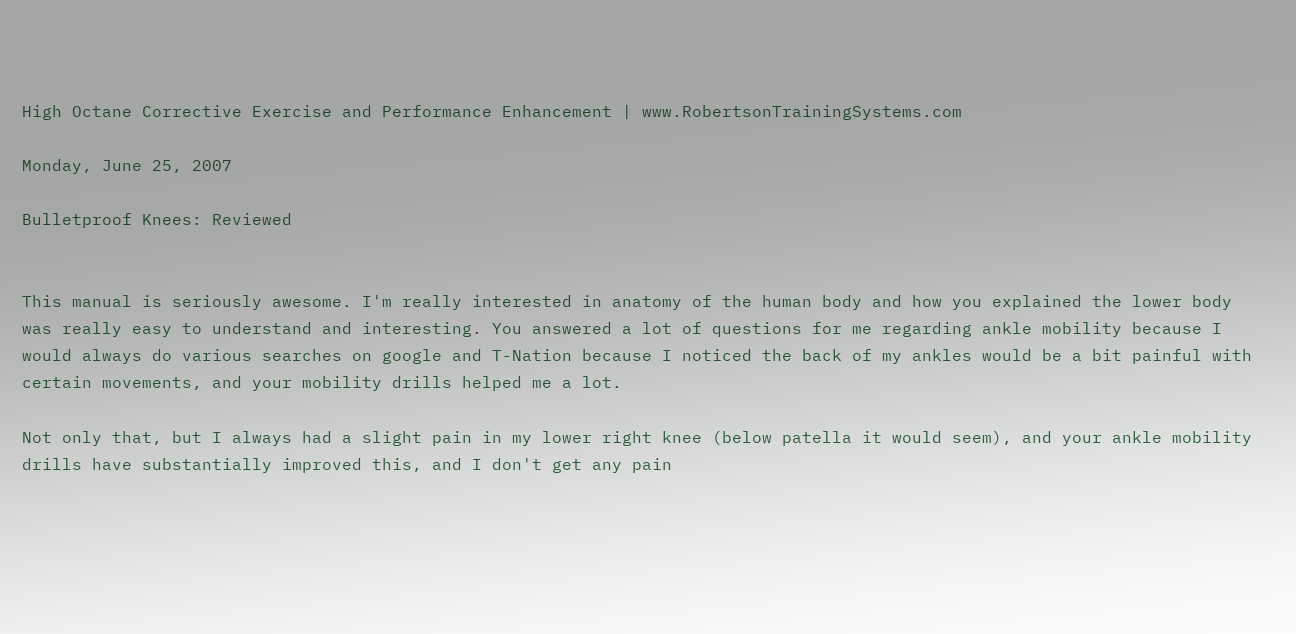High Octane Corrective Exercise and Performance Enhancement | www.RobertsonTrainingSystems.com

Monday, June 25, 2007

Bulletproof Knees: Reviewed


This manual is seriously awesome. I'm really interested in anatomy of the human body and how you explained the lower body was really easy to understand and interesting. You answered a lot of questions for me regarding ankle mobility because I would always do various searches on google and T-Nation because I noticed the back of my ankles would be a bit painful with certain movements, and your mobility drills helped me a lot.

Not only that, but I always had a slight pain in my lower right knee (below patella it would seem), and your ankle mobility drills have substantially improved this, and I don't get any pain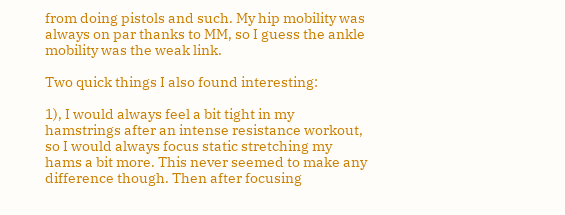from doing pistols and such. My hip mobility was always on par thanks to MM, so I guess the ankle mobility was the weak link.

Two quick things I also found interesting:

1), I would always feel a bit tight in my hamstrings after an intense resistance workout, so I would always focus static stretching my hams a bit more. This never seemed to make any difference though. Then after focusing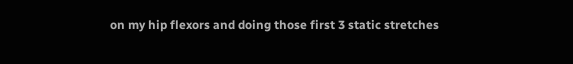on my hip flexors and doing those first 3 static stretches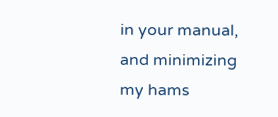in your manual, and minimizing my hams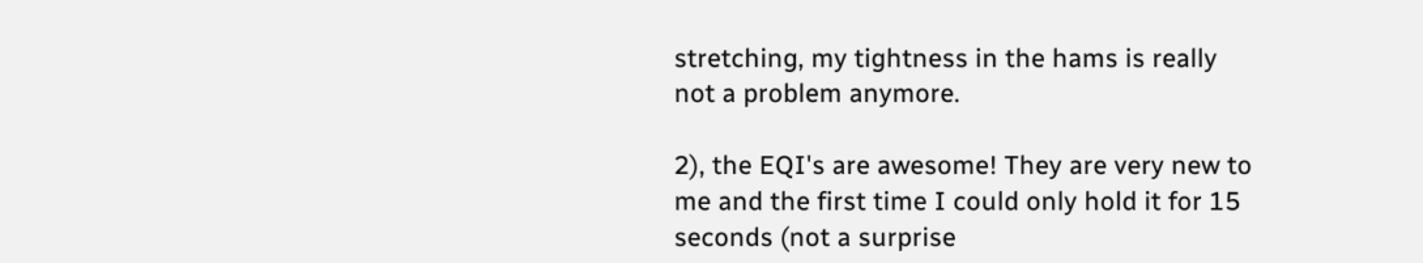stretching, my tightness in the hams is really not a problem anymore.

2), the EQI's are awesome! They are very new to me and the first time I could only hold it for 15 seconds (not a surprise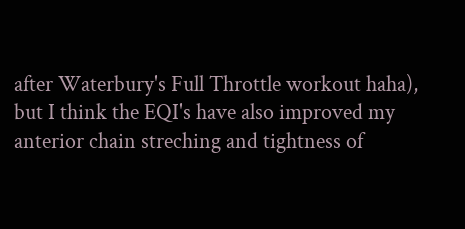after Waterbury's Full Throttle workout haha), but I think the EQI's have also improved my anterior chain streching and tightness of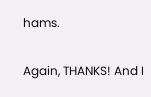hams.

Again, THANKS! And I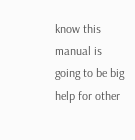know this manual is going to be big help for other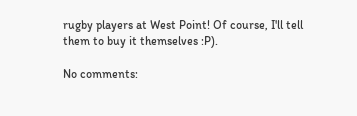rugby players at West Point! Of course, I'll tell them to buy it themselves :P).

No comments: